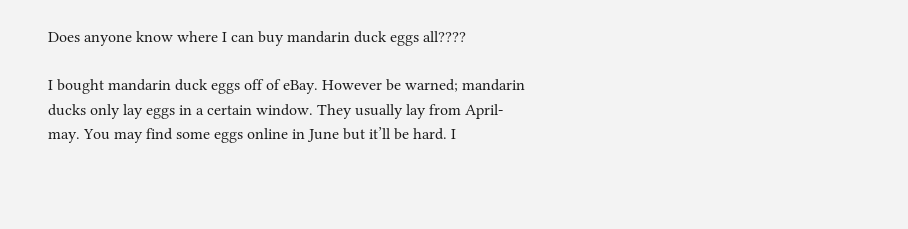Does anyone know where I can buy mandarin duck eggs all????

I bought mandarin duck eggs off of eBay. However be warned; mandarin ducks only lay eggs in a certain window. They usually lay from April-may. You may find some eggs online in June but it’ll be hard. I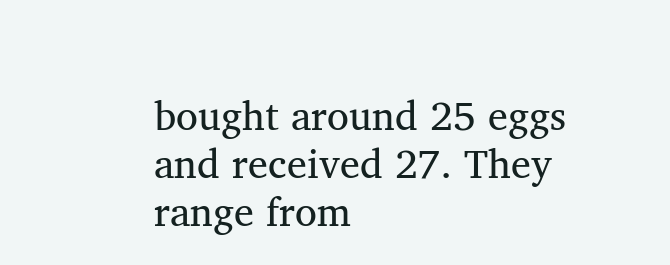bought around 25 eggs and received 27. They range from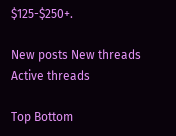$125-$250+.

New posts New threads Active threads

Top Bottom